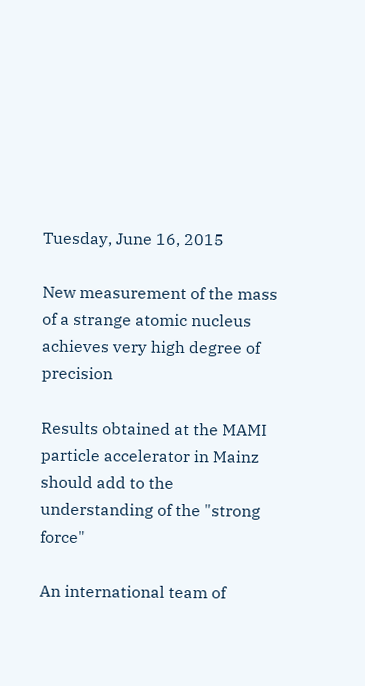Tuesday, June 16, 2015

New measurement of the mass of a strange atomic nucleus achieves very high degree of precision

Results obtained at the MAMI particle accelerator in Mainz should add to the understanding of the "strong force"

An international team of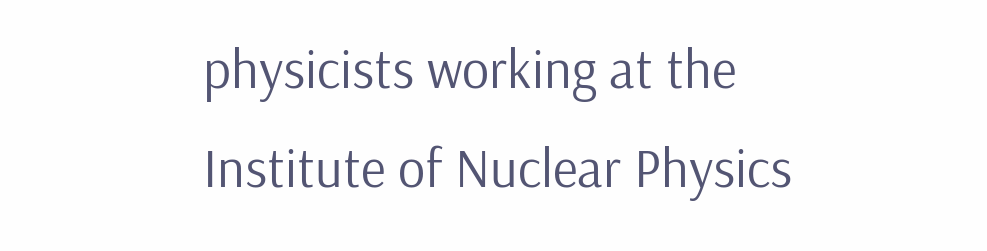physicists working at the Institute of Nuclear Physics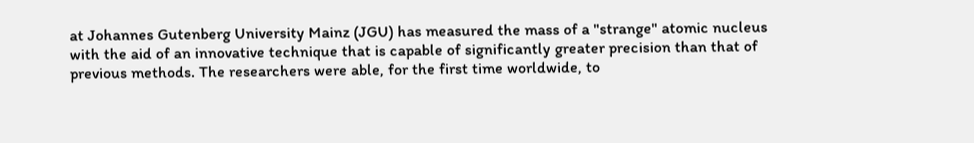at Johannes Gutenberg University Mainz (JGU) has measured the mass of a "strange" atomic nucleus with the aid of an innovative technique that is capable of significantly greater precision than that of previous methods. The researchers were able, for the first time worldwide, to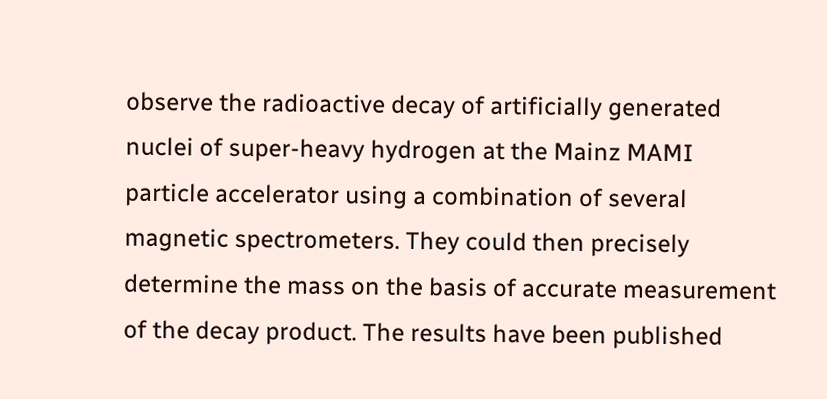observe the radioactive decay of artificially generated nuclei of super-heavy hydrogen at the Mainz MAMI particle accelerator using a combination of several magnetic spectrometers. They could then precisely determine the mass on the basis of accurate measurement of the decay product. The results have been published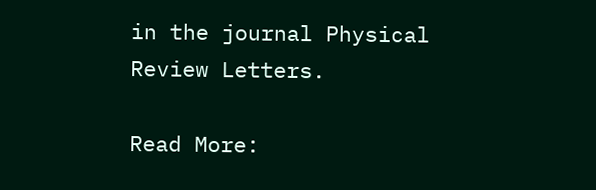in the journal Physical Review Letters.

Read More: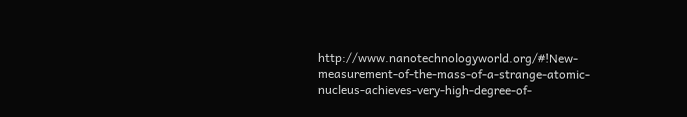http://www.nanotechnologyworld.org/#!New-measurement-of-the-mass-of-a-strange-atomic-nucleus-achieves-very-high-degree-of-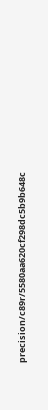precision/c89r/5580aa620cf298dc5b9b648c